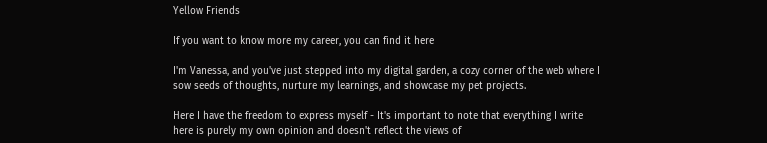Yellow Friends

If you want to know more my career, you can find it here

I'm Vanessa, and you've just stepped into my digital garden, a cozy corner of the web where I sow seeds of thoughts, nurture my learnings, and showcase my pet projects.

Here I have the freedom to express myself - It's important to note that everything I write here is purely my own opinion and doesn't reflect the views of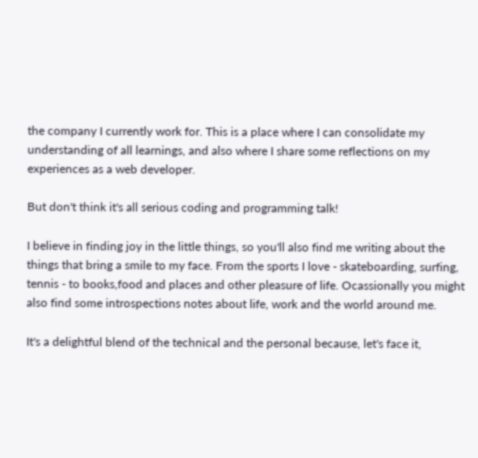the company I currently work for. This is a place where I can consolidate my understanding of all learnings, and also where I share some reflections on my experiences as a web developer.

But don't think it's all serious coding and programming talk!

I believe in finding joy in the little things, so you'll also find me writing about the things that bring a smile to my face. From the sports I love - skateboarding, surfing, tennis - to books,food and places and other pleasure of life. Ocassionally you might also find some introspections notes about life, work and the world around me.

It's a delightful blend of the technical and the personal because, let's face it,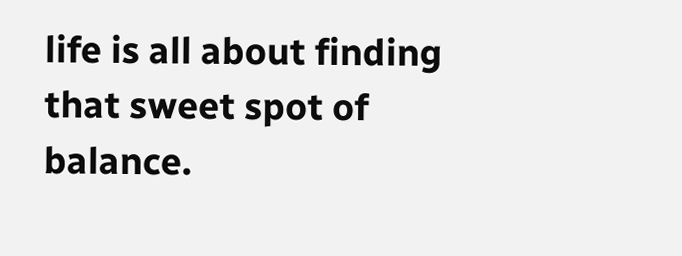life is all about finding that sweet spot of balance.